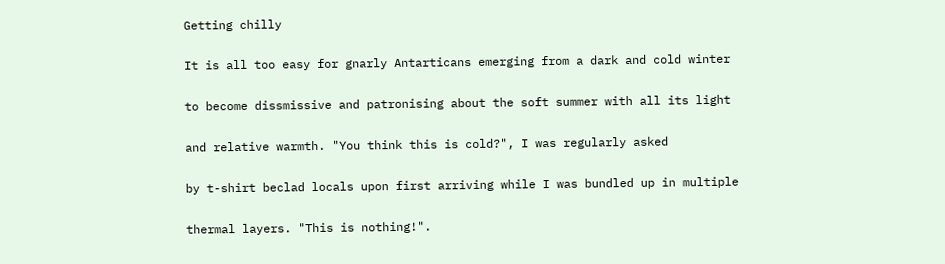Getting chilly

It is all too easy for gnarly Antarticans emerging from a dark and cold winter

to become dissmissive and patronising about the soft summer with all its light

and relative warmth. "You think this is cold?", I was regularly asked

by t-shirt beclad locals upon first arriving while I was bundled up in multiple

thermal layers. "This is nothing!".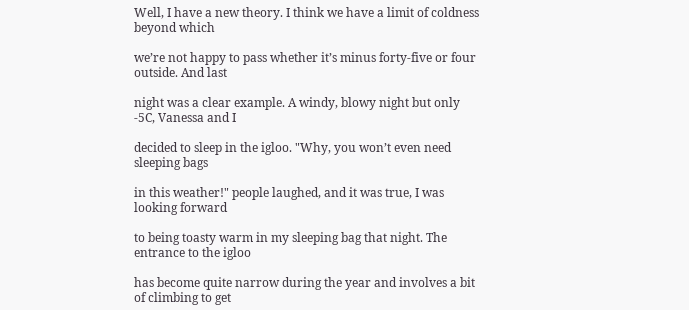Well, I have a new theory. I think we have a limit of coldness beyond which

we’re not happy to pass whether it’s minus forty-five or four outside. And last

night was a clear example. A windy, blowy night but only -5C, Vanessa and I

decided to sleep in the igloo. "Why, you won’t even need sleeping bags

in this weather!" people laughed, and it was true, I was looking forward

to being toasty warm in my sleeping bag that night. The entrance to the igloo

has become quite narrow during the year and involves a bit of climbing to get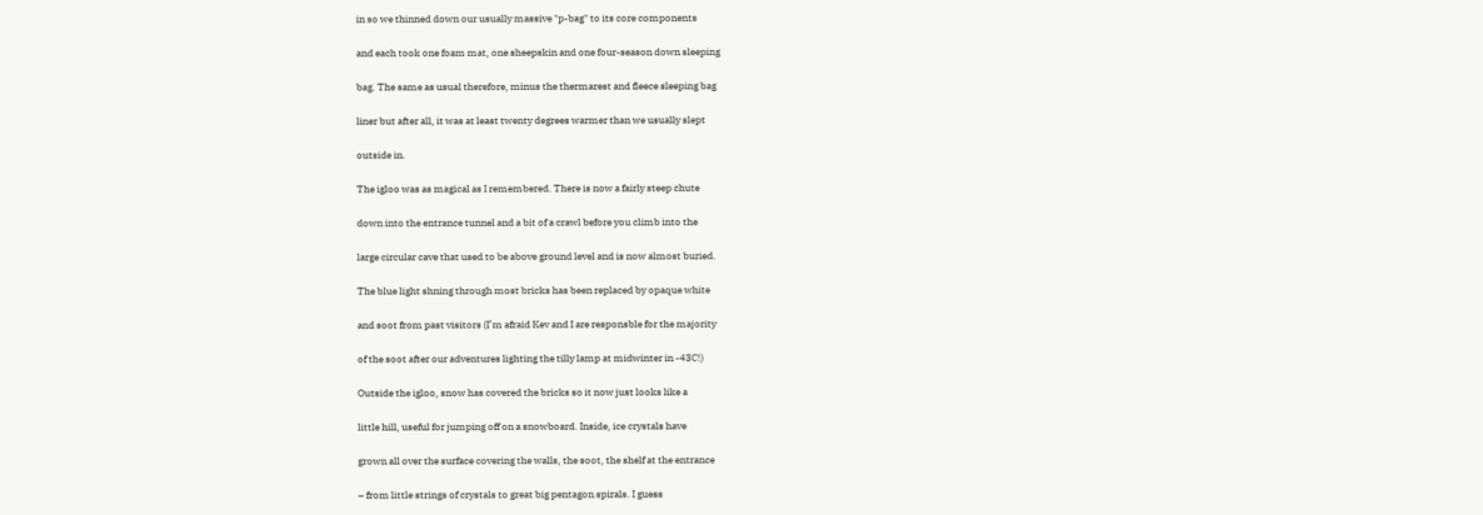in so we thinned down our usually massive "p-bag" to its core components

and each took one foam mat, one sheepskin and one four-season down sleeping

bag. The same as usual therefore, minus the thermarest and fleece sleeping bag

liner but after all, it was at least twenty degrees warmer than we usually slept

outside in.

The igloo was as magical as I remembered. There is now a fairly steep chute

down into the entrance tunnel and a bit of a crawl before you climb into the

large circular cave that used to be above ground level and is now almost buried.

The blue light shning through most bricks has been replaced by opaque white

and soot from past visitors (I’m afraid Kev and I are responsble for the majority

of the soot after our adventures lighting the tilly lamp at midwinter in -43C!)

Outside the igloo, snow has covered the bricks so it now just looks like a

little hill, useful for jumping off on a snowboard. Inside, ice crystals have

grown all over the surface covering the walls, the soot, the shelf at the entrance

– from little strings of crystals to great big pentagon spirals. I guess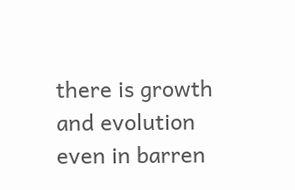there is growth and evolution even in barren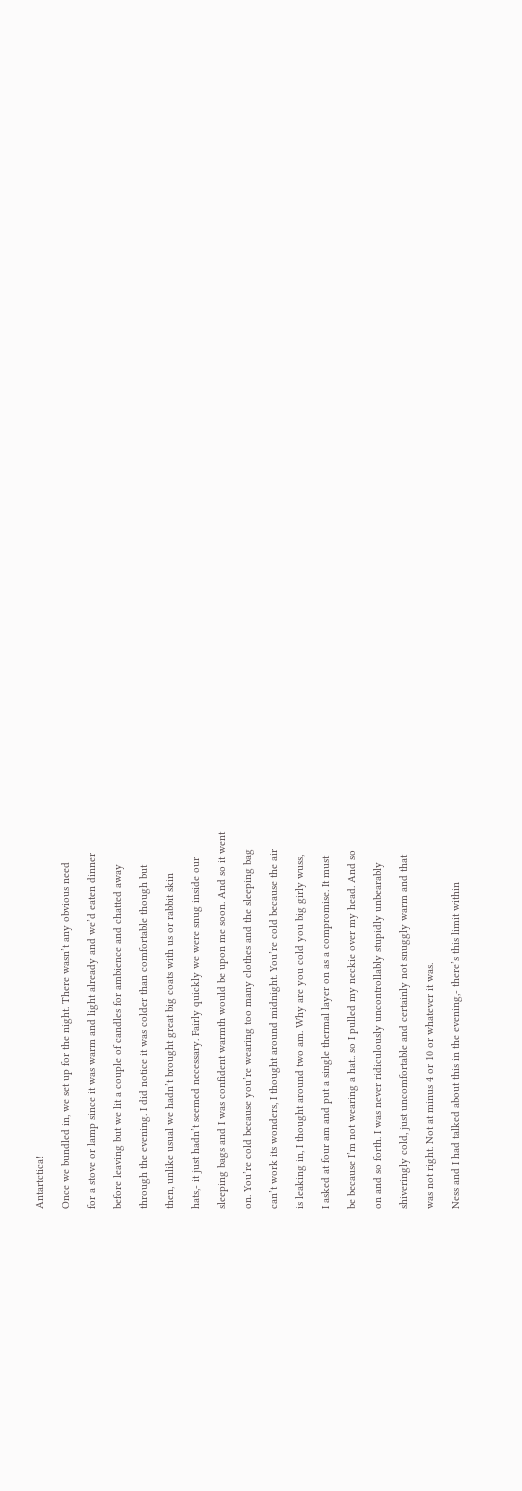Antartctica!

Once we bundled in, we set up for the night. There wasn’t any obvious need

for a stove or lamp since it was warm and light already and we’d eaten dinner

before leaving but we lit a couple of candles for ambience and chatted away

through the evening. I did notice it was colder than comfortable though but

then, unlike usual we hadn’t brought great big coats with us or rabbit skin

hats,- it just hadn’t seemed necessary. Fairly quickly we were snug inside our

sleeping bags and I was confident warmth would be upon me soon. And so it went

on. You’re cold because you’re wearing too many clothes and the sleeping bag

can’t work its wonders, I thought around midnight. You’re cold because the air

is leaking in, I thought around two am. Why are you cold you big girly wuss,

I asked at four am and put a single thermal layer on as a compromise. It must

be because I’m not wearing a hat.. so I pulled my neckie over my head. And so

on and so forth. I was never ridiculously uncontrollably stupidly unbearably

shiveringly cold, just uncomfortable and certainly not snuggly warm and that

was not right. Not at minus 4 or 10 or whatever it was.

Ness and I had talked about this in the evening,- there’s this limit within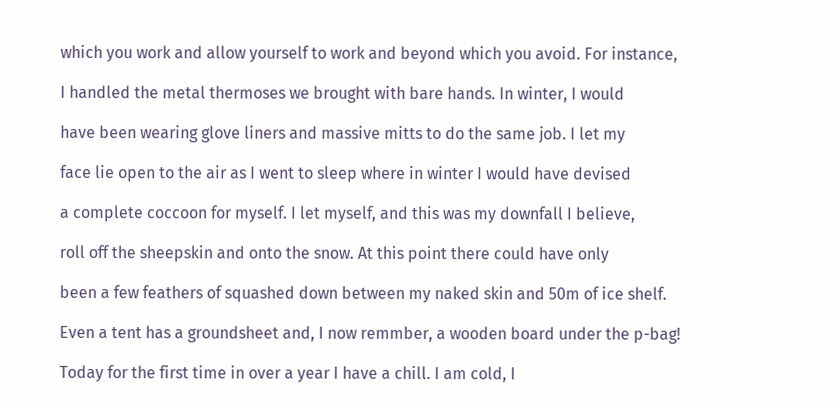which you work and allow yourself to work and beyond which you avoid. For instance,

I handled the metal thermoses we brought with bare hands. In winter, I would

have been wearing glove liners and massive mitts to do the same job. I let my

face lie open to the air as I went to sleep where in winter I would have devised

a complete coccoon for myself. I let myself, and this was my downfall I believe,

roll off the sheepskin and onto the snow. At this point there could have only

been a few feathers of squashed down between my naked skin and 50m of ice shelf.

Even a tent has a groundsheet and, I now remmber, a wooden board under the p-bag!

Today for the first time in over a year I have a chill. I am cold, I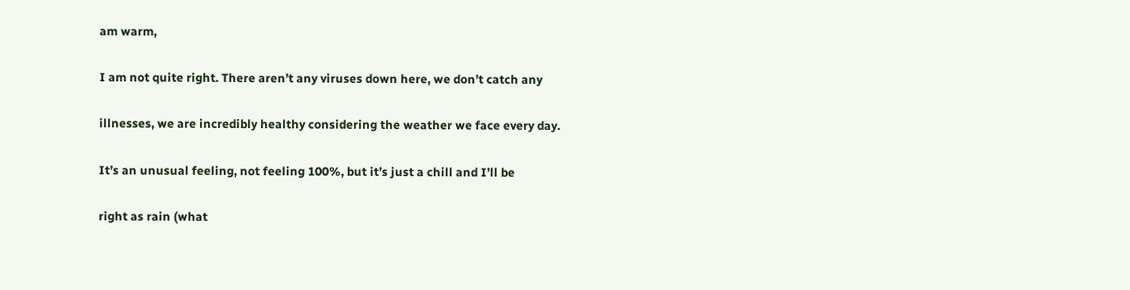am warm,

I am not quite right. There aren’t any viruses down here, we don’t catch any

illnesses, we are incredibly healthy considering the weather we face every day.

It’s an unusual feeling, not feeling 100%, but it’s just a chill and I’ll be

right as rain (what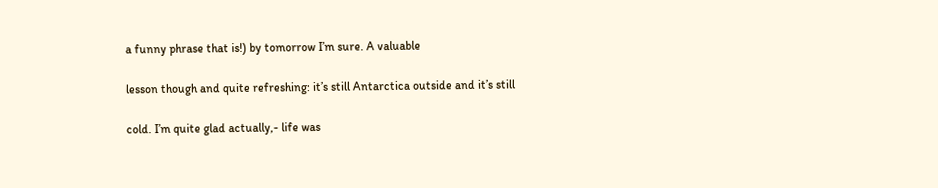a funny phrase that is!) by tomorrow I’m sure. A valuable

lesson though and quite refreshing: it’s still Antarctica outside and it’s still

cold. I’m quite glad actually,- life was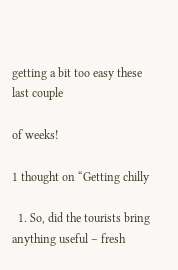getting a bit too easy these last couple

of weeks!

1 thought on “Getting chilly

  1. So, did the tourists bring anything useful – fresh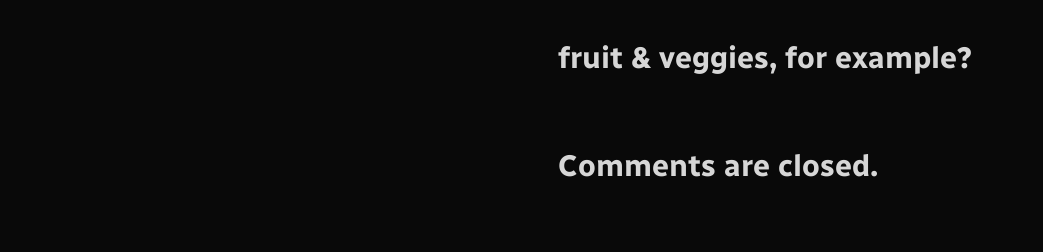fruit & veggies, for example?

Comments are closed.